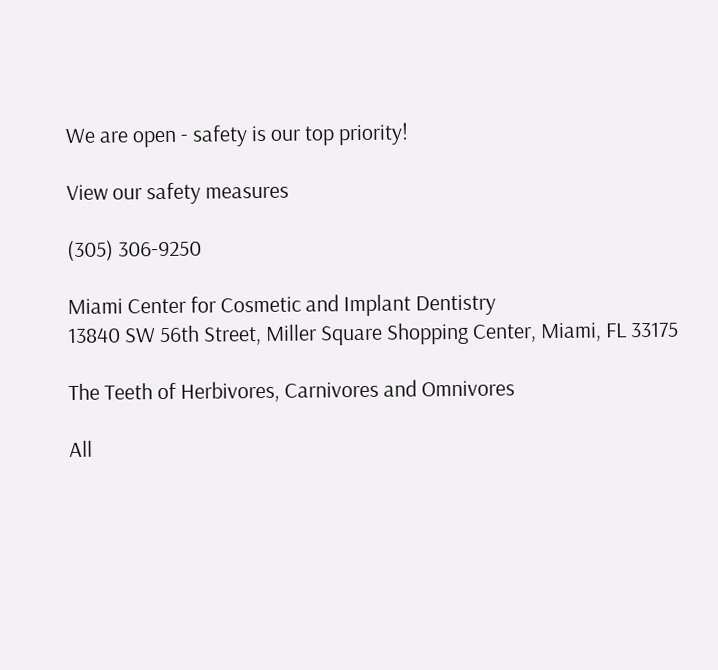We are open - safety is our top priority!

View our safety measures

(305) 306-9250

Miami Center for Cosmetic and Implant Dentistry
13840 SW 56th Street, Miller Square Shopping Center, Miami, FL 33175

The Teeth of Herbivores, Carnivores and Omnivores

All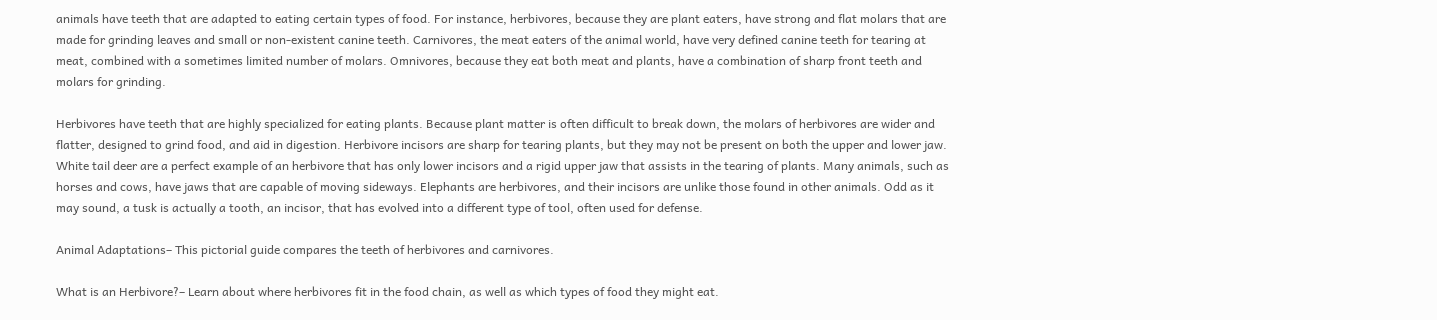animals have teeth that are adapted to eating certain types of food. For instance, herbivores, because they are plant eaters, have strong and flat molars that are made for grinding leaves and small or non-existent canine teeth. Carnivores, the meat eaters of the animal world, have very defined canine teeth for tearing at meat, combined with a sometimes limited number of molars. Omnivores, because they eat both meat and plants, have a combination of sharp front teeth and molars for grinding.

Herbivores have teeth that are highly specialized for eating plants. Because plant matter is often difficult to break down, the molars of herbivores are wider and flatter, designed to grind food, and aid in digestion. Herbivore incisors are sharp for tearing plants, but they may not be present on both the upper and lower jaw. White tail deer are a perfect example of an herbivore that has only lower incisors and a rigid upper jaw that assists in the tearing of plants. Many animals, such as horses and cows, have jaws that are capable of moving sideways. Elephants are herbivores, and their incisors are unlike those found in other animals. Odd as it may sound, a tusk is actually a tooth, an incisor, that has evolved into a different type of tool, often used for defense.

Animal Adaptations– This pictorial guide compares the teeth of herbivores and carnivores.

What is an Herbivore?– Learn about where herbivores fit in the food chain, as well as which types of food they might eat.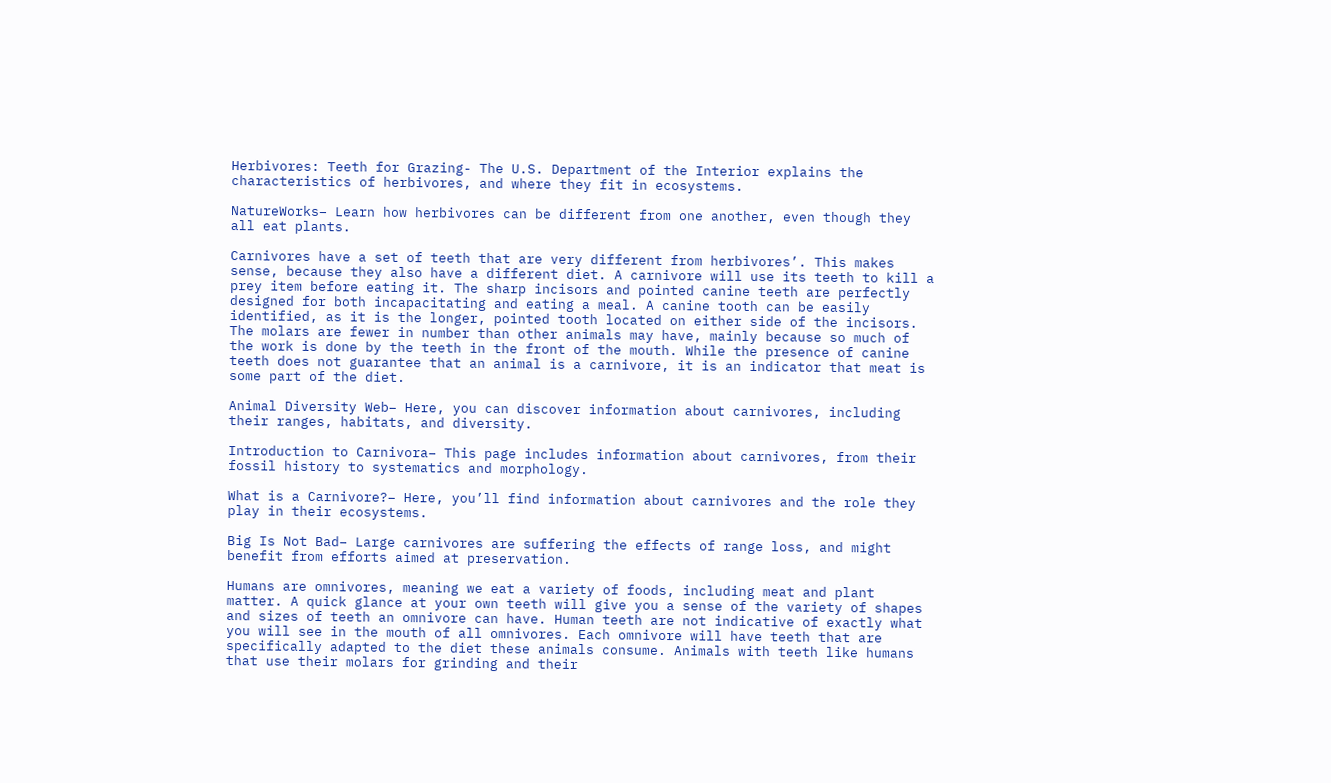Herbivores: Teeth for Grazing- The U.S. Department of the Interior explains the characteristics of herbivores, and where they fit in ecosystems.

NatureWorks– Learn how herbivores can be different from one another, even though they all eat plants.

Carnivores have a set of teeth that are very different from herbivores’. This makes sense, because they also have a different diet. A carnivore will use its teeth to kill a prey item before eating it. The sharp incisors and pointed canine teeth are perfectly designed for both incapacitating and eating a meal. A canine tooth can be easily identified, as it is the longer, pointed tooth located on either side of the incisors. The molars are fewer in number than other animals may have, mainly because so much of the work is done by the teeth in the front of the mouth. While the presence of canine teeth does not guarantee that an animal is a carnivore, it is an indicator that meat is some part of the diet.

Animal Diversity Web– Here, you can discover information about carnivores, including their ranges, habitats, and diversity.

Introduction to Carnivora– This page includes information about carnivores, from their fossil history to systematics and morphology.

What is a Carnivore?– Here, you’ll find information about carnivores and the role they play in their ecosystems.

Big Is Not Bad– Large carnivores are suffering the effects of range loss, and might benefit from efforts aimed at preservation.

Humans are omnivores, meaning we eat a variety of foods, including meat and plant matter. A quick glance at your own teeth will give you a sense of the variety of shapes and sizes of teeth an omnivore can have. Human teeth are not indicative of exactly what you will see in the mouth of all omnivores. Each omnivore will have teeth that are specifically adapted to the diet these animals consume. Animals with teeth like humans that use their molars for grinding and their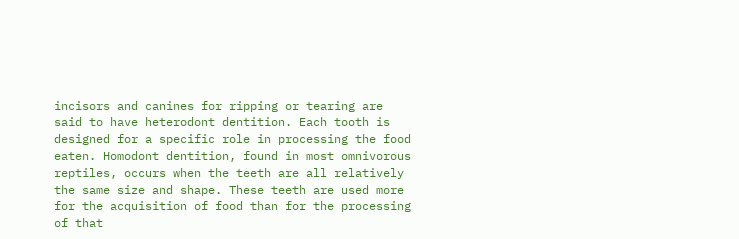incisors and canines for ripping or tearing are said to have heterodont dentition. Each tooth is designed for a specific role in processing the food eaten. Homodont dentition, found in most omnivorous reptiles, occurs when the teeth are all relatively the same size and shape. These teeth are used more for the acquisition of food than for the processing of that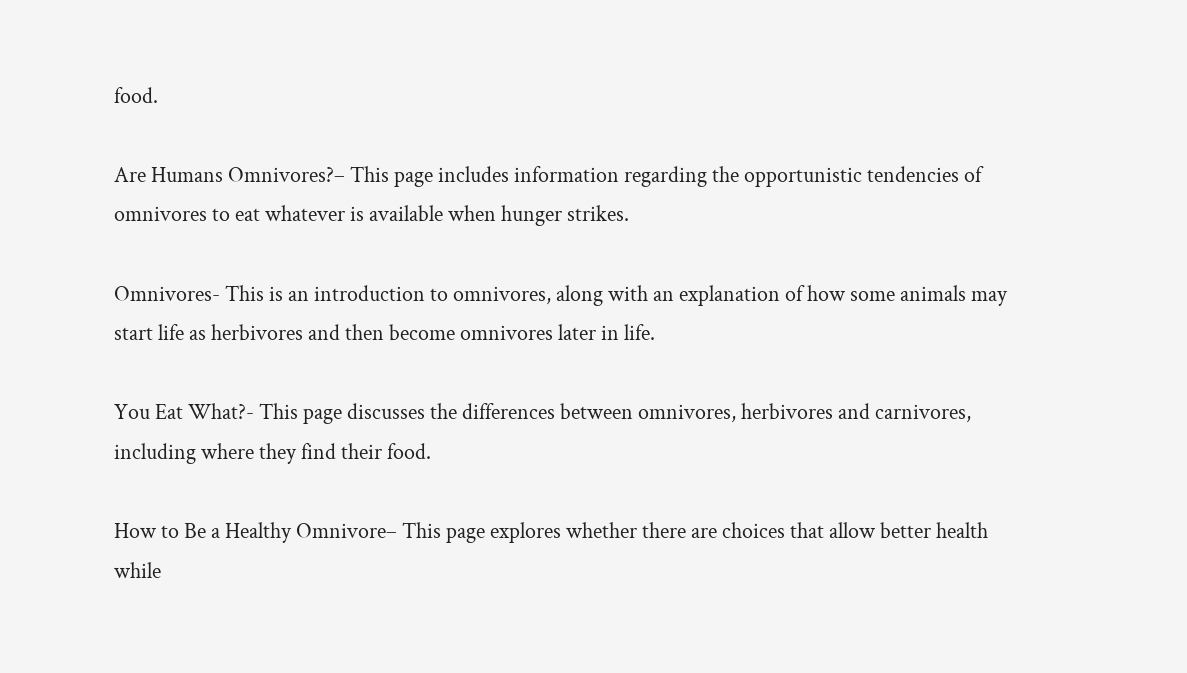food.

Are Humans Omnivores?– This page includes information regarding the opportunistic tendencies of omnivores to eat whatever is available when hunger strikes.

Omnivores- This is an introduction to omnivores, along with an explanation of how some animals may start life as herbivores and then become omnivores later in life.

You Eat What?- This page discusses the differences between omnivores, herbivores and carnivores, including where they find their food.

How to Be a Healthy Omnivore– This page explores whether there are choices that allow better health while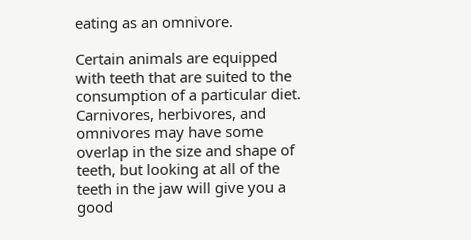eating as an omnivore.

Certain animals are equipped with teeth that are suited to the consumption of a particular diet. Carnivores, herbivores, and omnivores may have some overlap in the size and shape of teeth, but looking at all of the teeth in the jaw will give you a good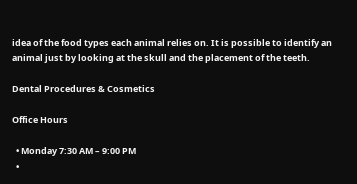idea of the food types each animal relies on. It is possible to identify an animal just by looking at the skull and the placement of the teeth.

Dental Procedures & Cosmetics

Office Hours

  • Monday 7:30 AM – 9:00 PM
  •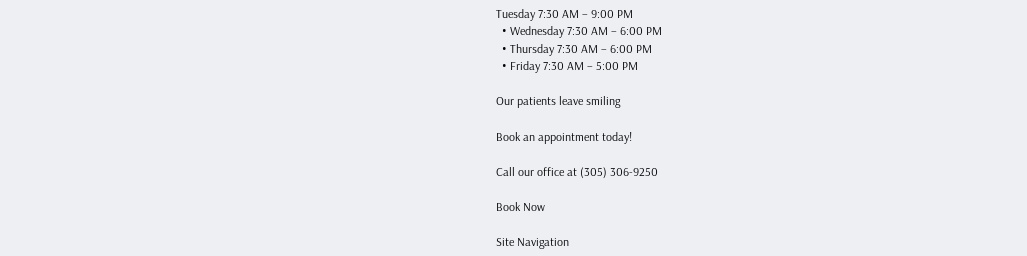Tuesday 7:30 AM – 9:00 PM
  • Wednesday 7:30 AM – 6:00 PM
  • Thursday 7:30 AM – 6:00 PM
  • Friday 7:30 AM – 5:00 PM

Our patients leave smiling

Book an appointment today!

Call our office at (305) 306-9250

Book Now

Site Navigation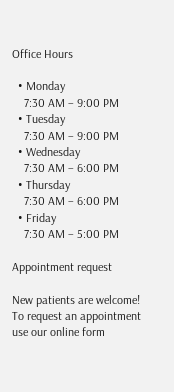Office Hours

  • Monday
    7:30 AM – 9:00 PM
  • Tuesday
    7:30 AM – 9:00 PM
  • Wednesday
    7:30 AM – 6:00 PM
  • Thursday
    7:30 AM – 6:00 PM
  • Friday
    7:30 AM – 5:00 PM

Appointment request

New patients are welcome! To request an appointment use our online form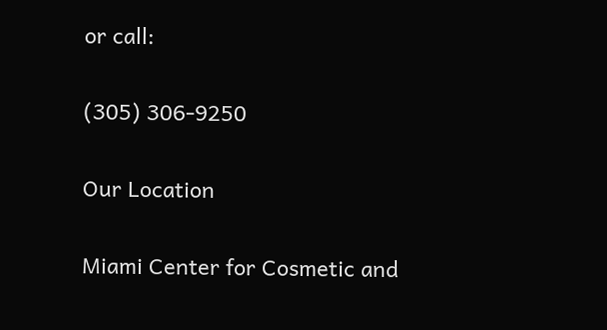or call:

(305) 306-9250

Our Location

Miami Center for Cosmetic and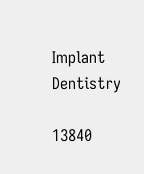Implant Dentistry

13840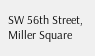SW 56th Street, Miller Square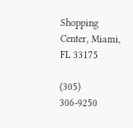Shopping Center, Miami, FL 33175

(305) 306-9250